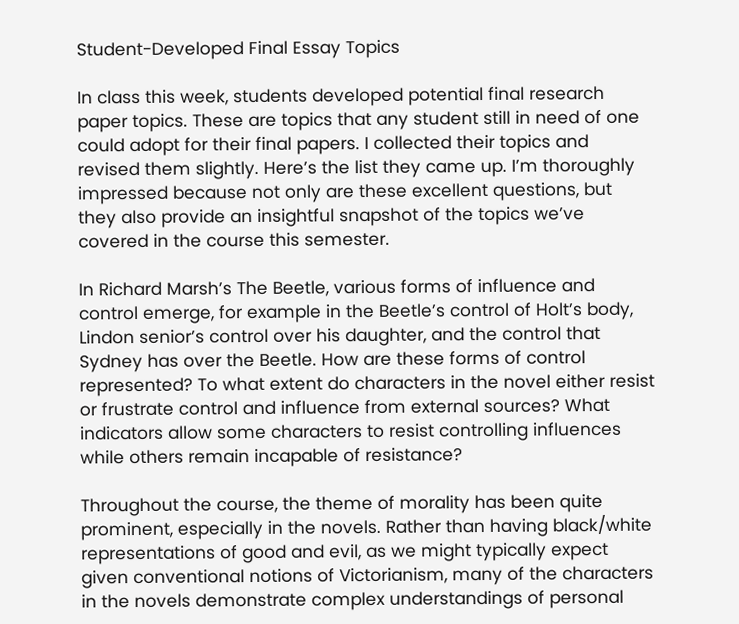Student-Developed Final Essay Topics

In class this week, students developed potential final research paper topics. These are topics that any student still in need of one could adopt for their final papers. I collected their topics and revised them slightly. Here’s the list they came up. I’m thoroughly impressed because not only are these excellent questions, but they also provide an insightful snapshot of the topics we’ve covered in the course this semester.

In Richard Marsh’s The Beetle, various forms of influence and control emerge, for example in the Beetle’s control of Holt’s body, Lindon senior’s control over his daughter, and the control that Sydney has over the Beetle. How are these forms of control represented? To what extent do characters in the novel either resist or frustrate control and influence from external sources? What indicators allow some characters to resist controlling influences while others remain incapable of resistance?

Throughout the course, the theme of morality has been quite prominent, especially in the novels. Rather than having black/white representations of good and evil, as we might typically expect given conventional notions of Victorianism, many of the characters in the novels demonstrate complex understandings of personal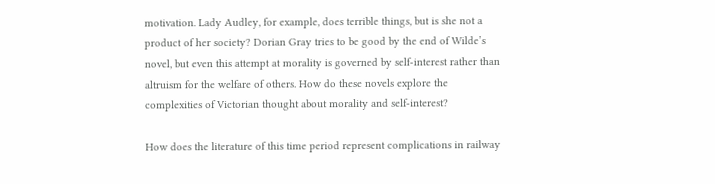motivation. Lady Audley, for example, does terrible things, but is she not a product of her society? Dorian Gray tries to be good by the end of Wilde’s novel, but even this attempt at morality is governed by self-interest rather than altruism for the welfare of others. How do these novels explore the complexities of Victorian thought about morality and self-interest?

How does the literature of this time period represent complications in railway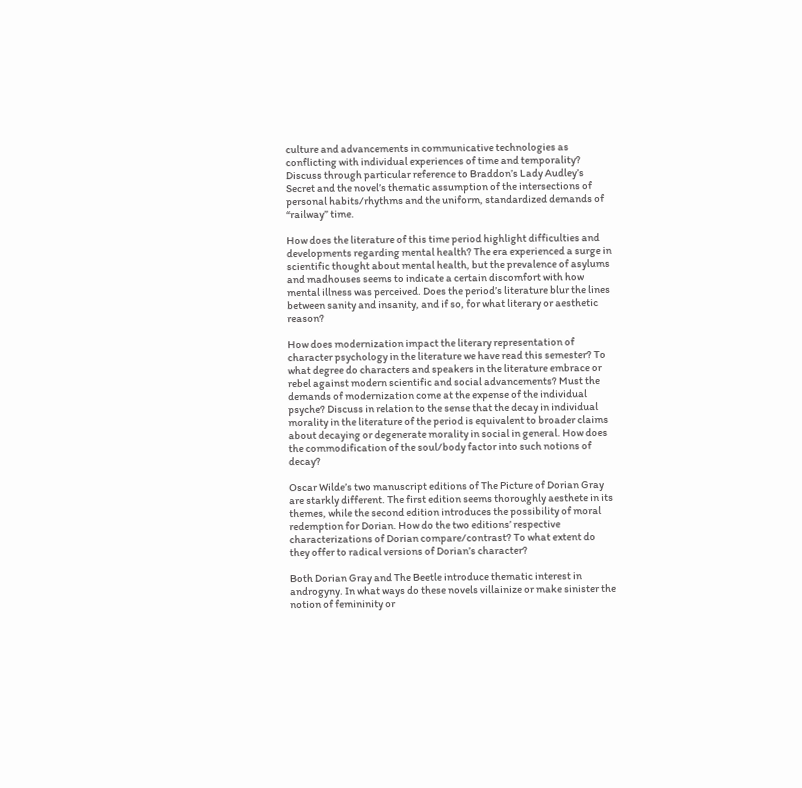culture and advancements in communicative technologies as conflicting with individual experiences of time and temporality? Discuss through particular reference to Braddon’s Lady Audley’s Secret and the novel’s thematic assumption of the intersections of personal habits/rhythms and the uniform, standardized demands of “railway” time.

How does the literature of this time period highlight difficulties and developments regarding mental health? The era experienced a surge in scientific thought about mental health, but the prevalence of asylums and madhouses seems to indicate a certain discomfort with how mental illness was perceived. Does the period’s literature blur the lines between sanity and insanity, and if so, for what literary or aesthetic reason?

How does modernization impact the literary representation of character psychology in the literature we have read this semester? To what degree do characters and speakers in the literature embrace or rebel against modern scientific and social advancements? Must the demands of modernization come at the expense of the individual psyche? Discuss in relation to the sense that the decay in individual morality in the literature of the period is equivalent to broader claims about decaying or degenerate morality in social in general. How does the commodification of the soul/body factor into such notions of decay?

Oscar Wilde’s two manuscript editions of The Picture of Dorian Gray are starkly different. The first edition seems thoroughly aesthete in its themes, while the second edition introduces the possibility of moral redemption for Dorian. How do the two editions’ respective characterizations of Dorian compare/contrast? To what extent do they offer to radical versions of Dorian’s character?

Both Dorian Gray and The Beetle introduce thematic interest in androgyny. In what ways do these novels villainize or make sinister the notion of femininity or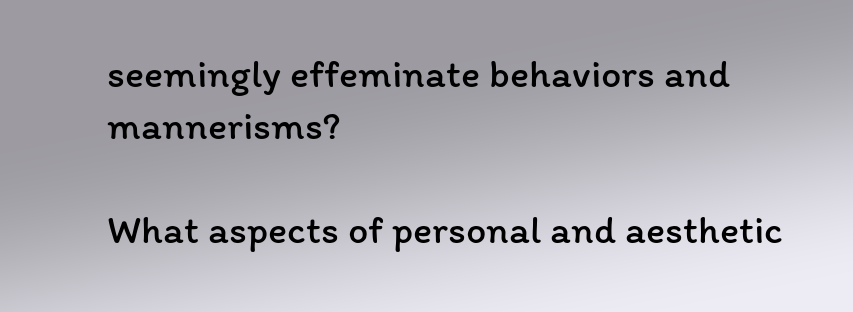seemingly effeminate behaviors and mannerisms?

What aspects of personal and aesthetic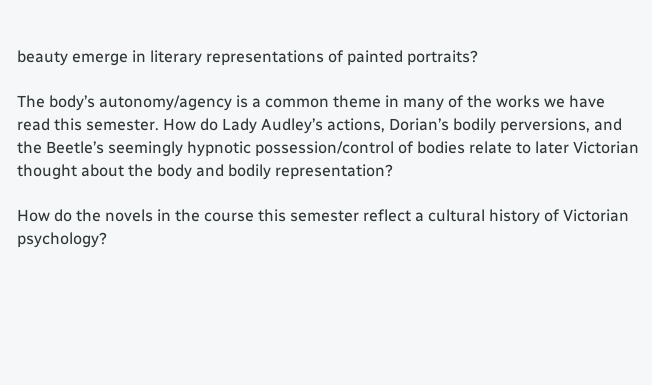beauty emerge in literary representations of painted portraits?

The body’s autonomy/agency is a common theme in many of the works we have read this semester. How do Lady Audley’s actions, Dorian’s bodily perversions, and the Beetle’s seemingly hypnotic possession/control of bodies relate to later Victorian thought about the body and bodily representation?

How do the novels in the course this semester reflect a cultural history of Victorian psychology?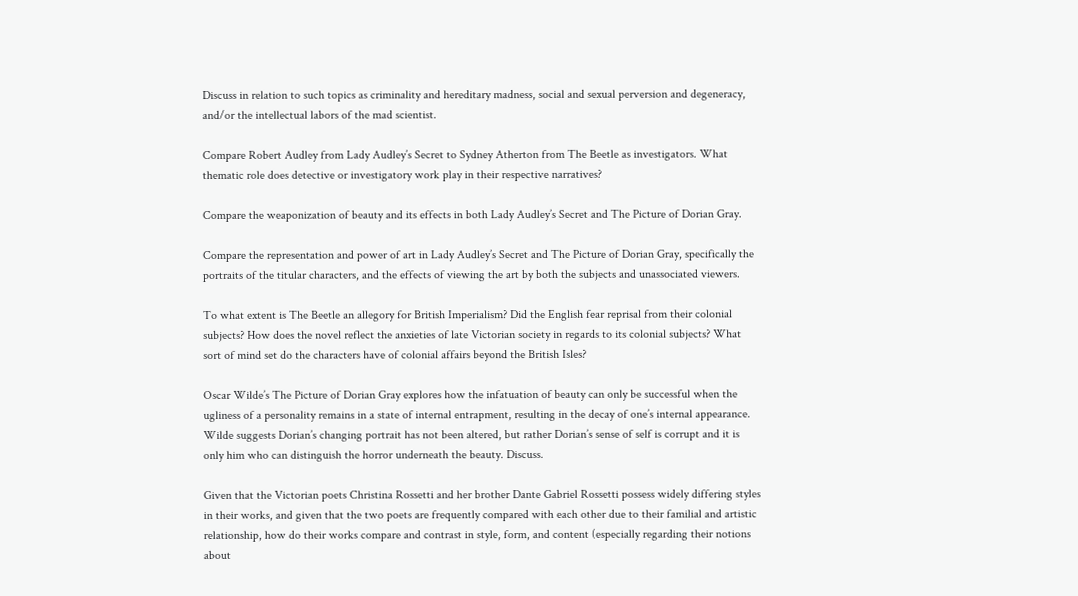Discuss in relation to such topics as criminality and hereditary madness, social and sexual perversion and degeneracy, and/or the intellectual labors of the mad scientist.

Compare Robert Audley from Lady Audley’s Secret to Sydney Atherton from The Beetle as investigators. What thematic role does detective or investigatory work play in their respective narratives?

Compare the weaponization of beauty and its effects in both Lady Audley’s Secret and The Picture of Dorian Gray.

Compare the representation and power of art in Lady Audley’s Secret and The Picture of Dorian Gray, specifically the portraits of the titular characters, and the effects of viewing the art by both the subjects and unassociated viewers.

To what extent is The Beetle an allegory for British Imperialism? Did the English fear reprisal from their colonial subjects? How does the novel reflect the anxieties of late Victorian society in regards to its colonial subjects? What sort of mind set do the characters have of colonial affairs beyond the British Isles?

Oscar Wilde’s The Picture of Dorian Gray explores how the infatuation of beauty can only be successful when the ugliness of a personality remains in a state of internal entrapment, resulting in the decay of one’s internal appearance. Wilde suggests Dorian’s changing portrait has not been altered, but rather Dorian’s sense of self is corrupt and it is only him who can distinguish the horror underneath the beauty. Discuss.

Given that the Victorian poets Christina Rossetti and her brother Dante Gabriel Rossetti possess widely differing styles in their works, and given that the two poets are frequently compared with each other due to their familial and artistic relationship, how do their works compare and contrast in style, form, and content (especially regarding their notions about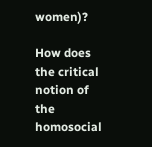women)?

How does the critical notion of the homosocial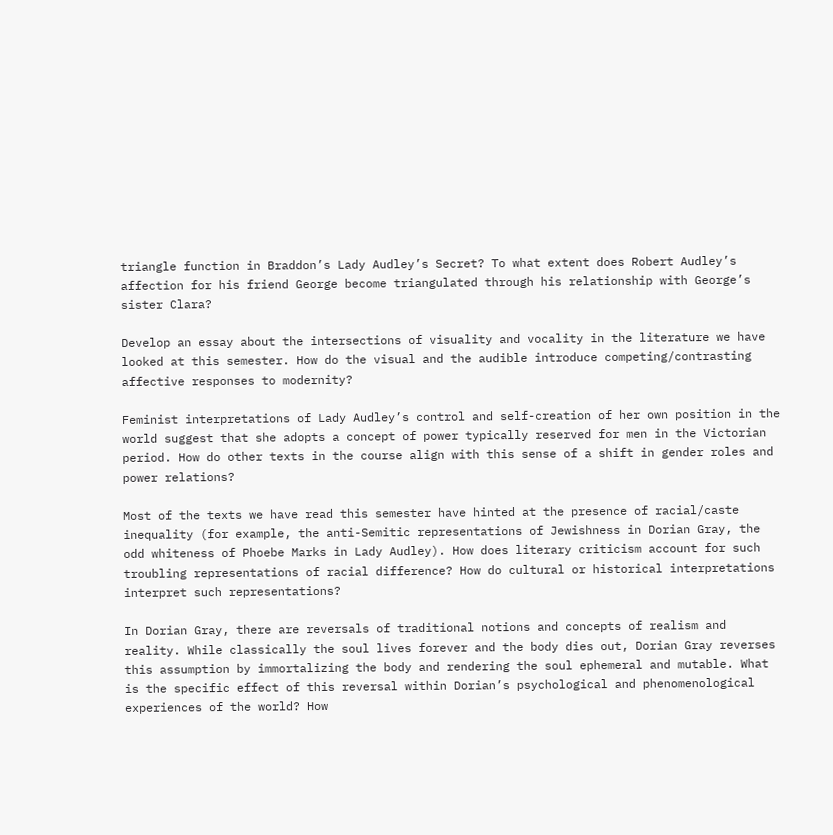triangle function in Braddon’s Lady Audley’s Secret? To what extent does Robert Audley’s affection for his friend George become triangulated through his relationship with George’s sister Clara?

Develop an essay about the intersections of visuality and vocality in the literature we have looked at this semester. How do the visual and the audible introduce competing/contrasting affective responses to modernity?

Feminist interpretations of Lady Audley’s control and self-creation of her own position in the world suggest that she adopts a concept of power typically reserved for men in the Victorian period. How do other texts in the course align with this sense of a shift in gender roles and power relations?

Most of the texts we have read this semester have hinted at the presence of racial/caste inequality (for example, the anti-Semitic representations of Jewishness in Dorian Gray, the odd whiteness of Phoebe Marks in Lady Audley). How does literary criticism account for such troubling representations of racial difference? How do cultural or historical interpretations interpret such representations?

In Dorian Gray, there are reversals of traditional notions and concepts of realism and reality. While classically the soul lives forever and the body dies out, Dorian Gray reverses this assumption by immortalizing the body and rendering the soul ephemeral and mutable. What is the specific effect of this reversal within Dorian’s psychological and phenomenological experiences of the world? How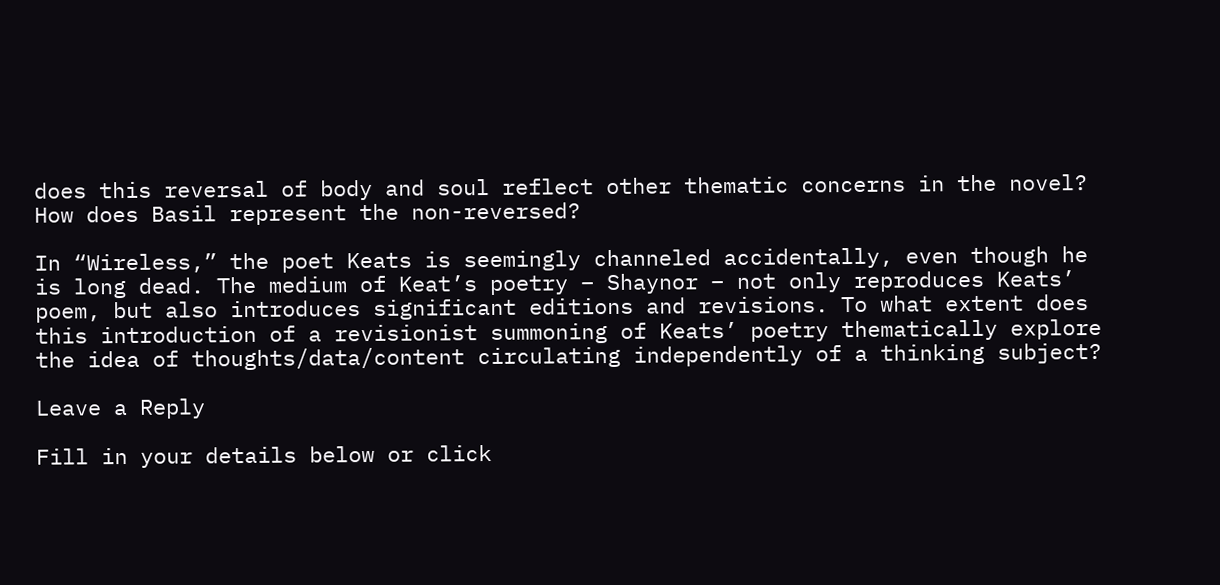does this reversal of body and soul reflect other thematic concerns in the novel? How does Basil represent the non-reversed?

In “Wireless,” the poet Keats is seemingly channeled accidentally, even though he is long dead. The medium of Keat’s poetry – Shaynor – not only reproduces Keats’ poem, but also introduces significant editions and revisions. To what extent does this introduction of a revisionist summoning of Keats’ poetry thematically explore the idea of thoughts/data/content circulating independently of a thinking subject?

Leave a Reply

Fill in your details below or click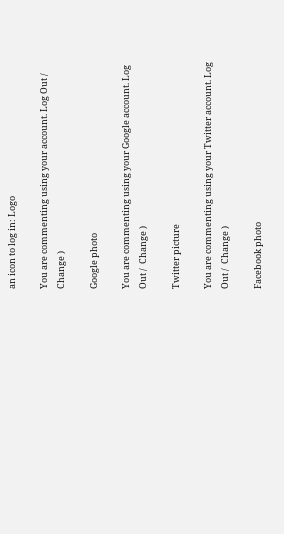an icon to log in: Logo

You are commenting using your account. Log Out /  Change )

Google photo

You are commenting using your Google account. Log Out /  Change )

Twitter picture

You are commenting using your Twitter account. Log Out /  Change )

Facebook photo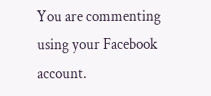You are commenting using your Facebook account.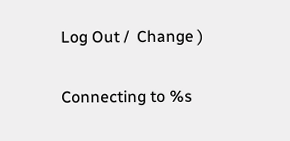Log Out /  Change )

Connecting to %s